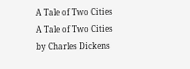A Tale of Two Cities
A Tale of Two Cities
by Charles Dickens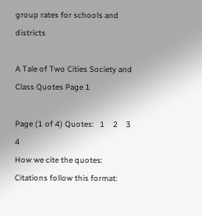group rates for schools and districts

A Tale of Two Cities Society and Class Quotes Page 1

Page (1 of 4) Quotes:   1    2    3    4
How we cite the quotes:
Citations follow this format: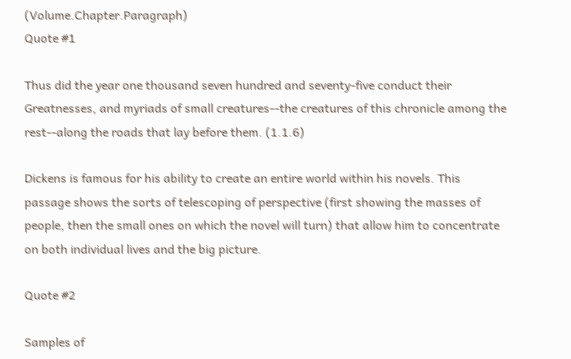(Volume.Chapter.Paragraph)
Quote #1

Thus did the year one thousand seven hundred and seventy-five conduct their Greatnesses, and myriads of small creatures--the creatures of this chronicle among the rest--along the roads that lay before them. (1.1.6)

Dickens is famous for his ability to create an entire world within his novels. This passage shows the sorts of telescoping of perspective (first showing the masses of people, then the small ones on which the novel will turn) that allow him to concentrate on both individual lives and the big picture.

Quote #2

Samples of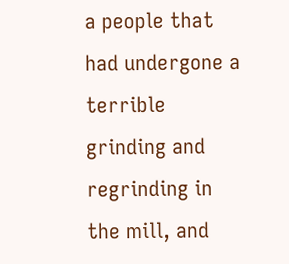a people that had undergone a terrible grinding and regrinding in the mill, and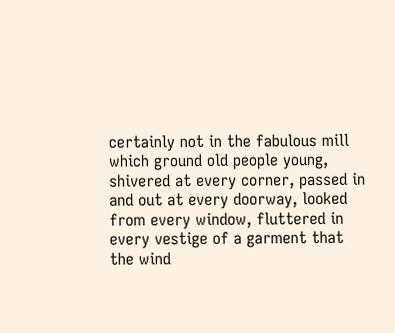certainly not in the fabulous mill which ground old people young, shivered at every corner, passed in and out at every doorway, looked from every window, fluttered in every vestige of a garment that the wind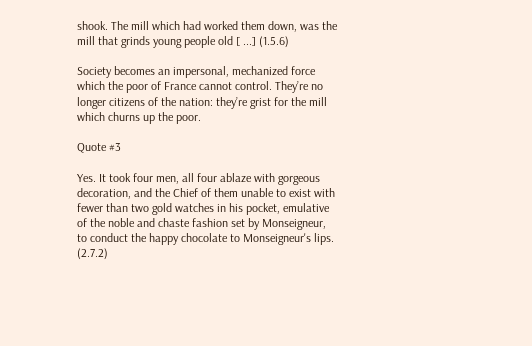shook. The mill which had worked them down, was the mill that grinds young people old [ ...] (1.5.6)

Society becomes an impersonal, mechanized force which the poor of France cannot control. They’re no longer citizens of the nation: they’re grist for the mill which churns up the poor.

Quote #3

Yes. It took four men, all four ablaze with gorgeous decoration, and the Chief of them unable to exist with fewer than two gold watches in his pocket, emulative of the noble and chaste fashion set by Monseigneur, to conduct the happy chocolate to Monseigneur's lips. (2.7.2)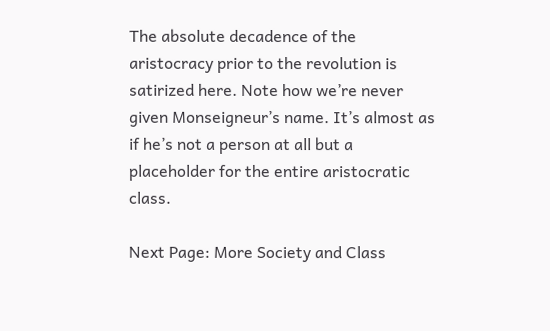The absolute decadence of the aristocracy prior to the revolution is satirized here. Note how we’re never given Monseigneur’s name. It’s almost as if he’s not a person at all but a placeholder for the entire aristocratic class.

Next Page: More Society and Class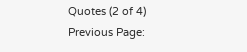Quotes (2 of 4)
Previous Page: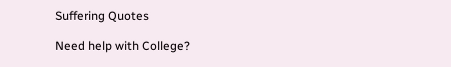Suffering Quotes

Need help with College?